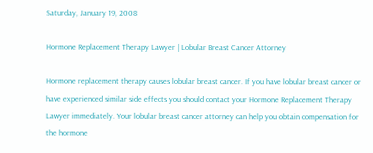Saturday, January 19, 2008

Hormone Replacement Therapy Lawyer | Lobular Breast Cancer Attorney

Hormone replacement therapy causes lobular breast cancer. If you have lobular breast cancer or have experienced similar side effects you should contact your Hormone Replacement Therapy Lawyer immediately. Your lobular breast cancer attorney can help you obtain compensation for the hormone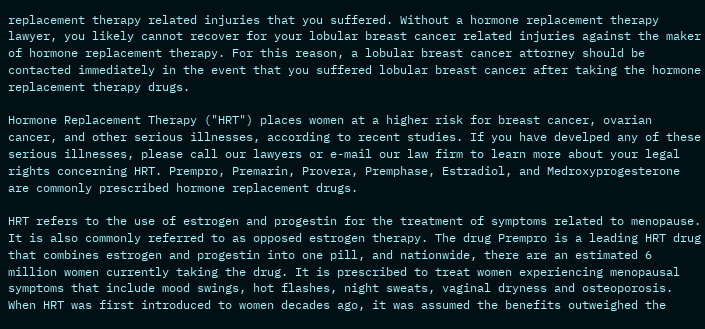replacement therapy related injuries that you suffered. Without a hormone replacement therapy lawyer, you likely cannot recover for your lobular breast cancer related injuries against the maker of hormone replacement therapy. For this reason, a lobular breast cancer attorney should be contacted immediately in the event that you suffered lobular breast cancer after taking the hormone replacement therapy drugs.

Hormone Replacement Therapy ("HRT") places women at a higher risk for breast cancer, ovarian cancer, and other serious illnesses, according to recent studies. If you have develped any of these serious illnesses, please call our lawyers or e-mail our law firm to learn more about your legal rights concerning HRT. Prempro, Premarin, Provera, Premphase, Estradiol, and Medroxyprogesterone are commonly prescribed hormone replacement drugs.

HRT refers to the use of estrogen and progestin for the treatment of symptoms related to menopause. It is also commonly referred to as opposed estrogen therapy. The drug Prempro is a leading HRT drug that combines estrogen and progestin into one pill, and nationwide, there are an estimated 6 million women currently taking the drug. It is prescribed to treat women experiencing menopausal symptoms that include mood swings, hot flashes, night sweats, vaginal dryness and osteoporosis. When HRT was first introduced to women decades ago, it was assumed the benefits outweighed the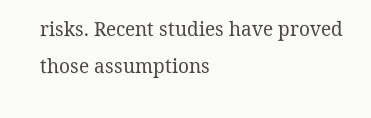risks. Recent studies have proved those assumptions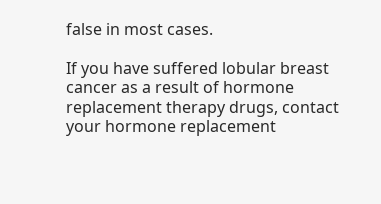false in most cases.

If you have suffered lobular breast cancer as a result of hormone replacement therapy drugs, contact your hormone replacement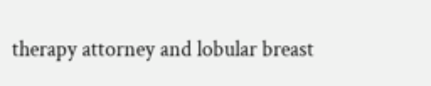therapy attorney and lobular breast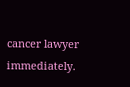cancer lawyer immediately.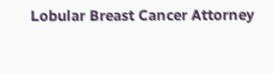Lobular Breast Cancer Attorney